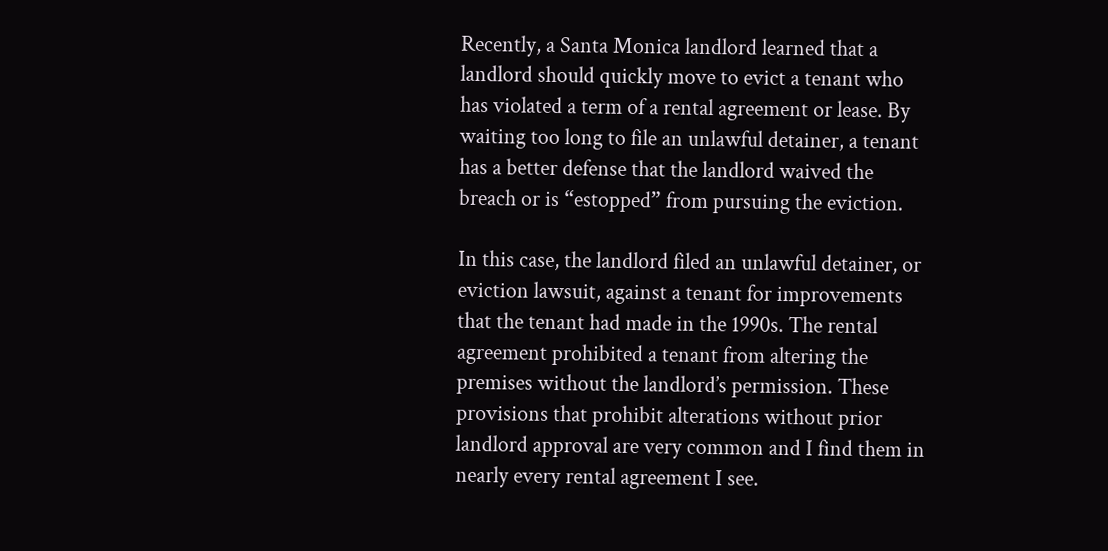Recently, a Santa Monica landlord learned that a landlord should quickly move to evict a tenant who has violated a term of a rental agreement or lease. By waiting too long to file an unlawful detainer, a tenant has a better defense that the landlord waived the breach or is “estopped” from pursuing the eviction.

In this case, the landlord filed an unlawful detainer, or eviction lawsuit, against a tenant for improvements that the tenant had made in the 1990s. The rental agreement prohibited a tenant from altering the premises without the landlord’s permission. These provisions that prohibit alterations without prior landlord approval are very common and I find them in nearly every rental agreement I see.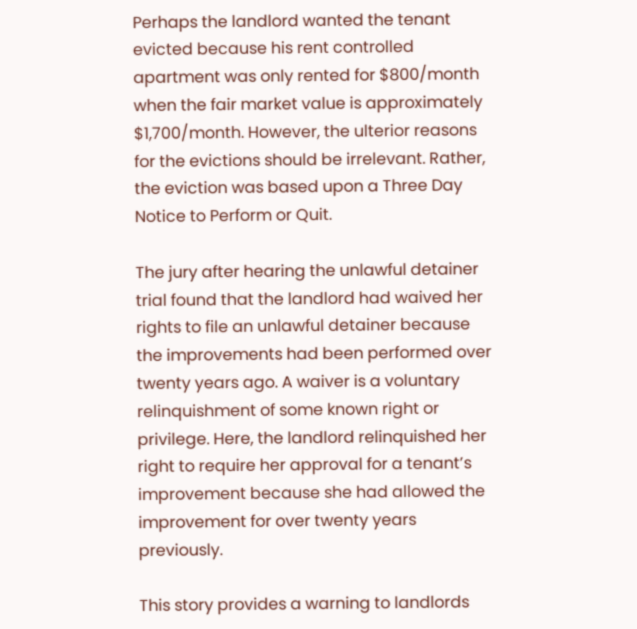Perhaps the landlord wanted the tenant evicted because his rent controlled apartment was only rented for $800/month when the fair market value is approximately $1,700/month. However, the ulterior reasons for the evictions should be irrelevant. Rather, the eviction was based upon a Three Day Notice to Perform or Quit.

The jury after hearing the unlawful detainer trial found that the landlord had waived her rights to file an unlawful detainer because the improvements had been performed over twenty years ago. A waiver is a voluntary relinquishment of some known right or privilege. Here, the landlord relinquished her right to require her approval for a tenant’s improvement because she had allowed the improvement for over twenty years previously.

This story provides a warning to landlords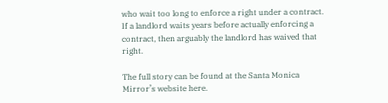who wait too long to enforce a right under a contract. If a landlord waits years before actually enforcing a contract, then arguably the landlord has waived that right.

The full story can be found at the Santa Monica Mirror’s website here.